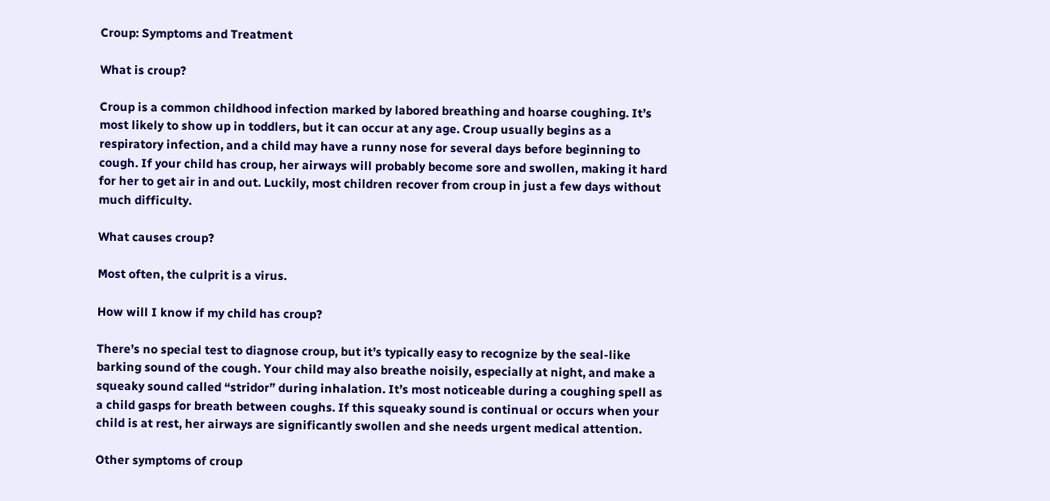Croup: Symptoms and Treatment

What is croup?

Croup is a common childhood infection marked by labored breathing and hoarse coughing. It’s most likely to show up in toddlers, but it can occur at any age. Croup usually begins as a respiratory infection, and a child may have a runny nose for several days before beginning to cough. If your child has croup, her airways will probably become sore and swollen, making it hard for her to get air in and out. Luckily, most children recover from croup in just a few days without much difficulty.

What causes croup?

Most often, the culprit is a virus.

How will I know if my child has croup?

There’s no special test to diagnose croup, but it’s typically easy to recognize by the seal-like barking sound of the cough. Your child may also breathe noisily, especially at night, and make a squeaky sound called “stridor” during inhalation. It’s most noticeable during a coughing spell as a child gasps for breath between coughs. If this squeaky sound is continual or occurs when your child is at rest, her airways are significantly swollen and she needs urgent medical attention.

Other symptoms of croup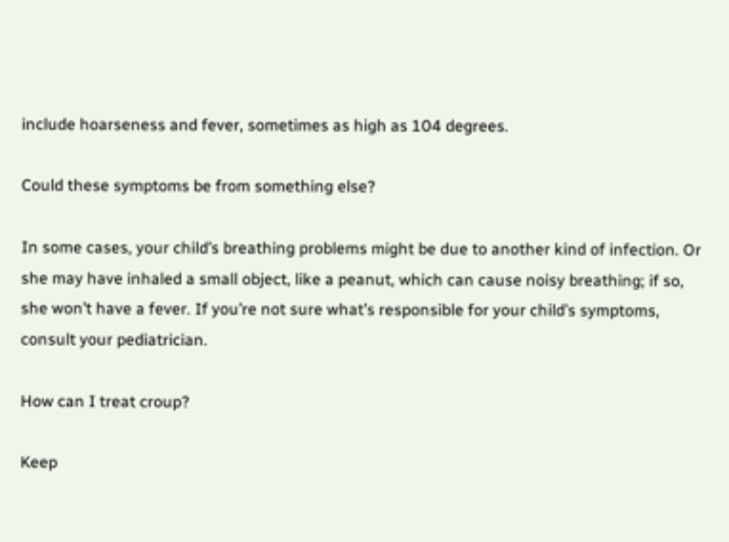include hoarseness and fever, sometimes as high as 104 degrees.

Could these symptoms be from something else?

In some cases, your child’s breathing problems might be due to another kind of infection. Or she may have inhaled a small object, like a peanut, which can cause noisy breathing; if so, she won’t have a fever. If you’re not sure what’s responsible for your child’s symptoms, consult your pediatrician.

How can I treat croup?

Keep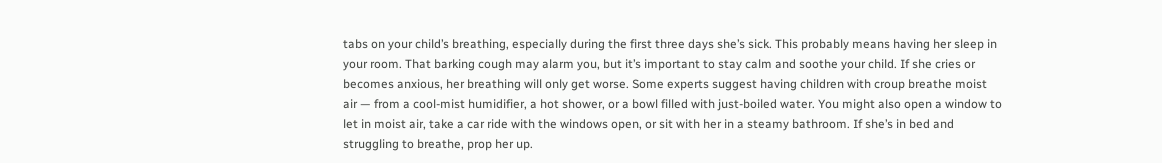tabs on your child’s breathing, especially during the first three days she’s sick. This probably means having her sleep in your room. That barking cough may alarm you, but it’s important to stay calm and soothe your child. If she cries or becomes anxious, her breathing will only get worse. Some experts suggest having children with croup breathe moist air — from a cool-mist humidifier, a hot shower, or a bowl filled with just-boiled water. You might also open a window to let in moist air, take a car ride with the windows open, or sit with her in a steamy bathroom. If she’s in bed and struggling to breathe, prop her up.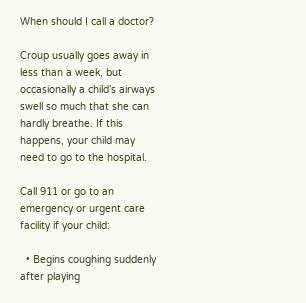When should I call a doctor?

Croup usually goes away in less than a week, but occasionally a child’s airways swell so much that she can hardly breathe. If this happens, your child may need to go to the hospital.

Call 911 or go to an emergency or urgent care facility if your child:

  • Begins coughing suddenly after playing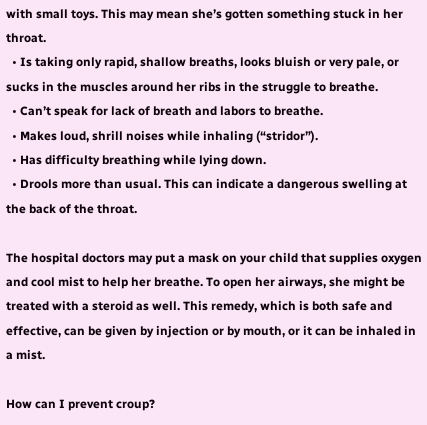with small toys. This may mean she’s gotten something stuck in her throat.
  • Is taking only rapid, shallow breaths, looks bluish or very pale, or sucks in the muscles around her ribs in the struggle to breathe.
  • Can’t speak for lack of breath and labors to breathe.
  • Makes loud, shrill noises while inhaling (“stridor”).
  • Has difficulty breathing while lying down.
  • Drools more than usual. This can indicate a dangerous swelling at the back of the throat.

The hospital doctors may put a mask on your child that supplies oxygen and cool mist to help her breathe. To open her airways, she might be treated with a steroid as well. This remedy, which is both safe and effective, can be given by injection or by mouth, or it can be inhaled in a mist.

How can I prevent croup?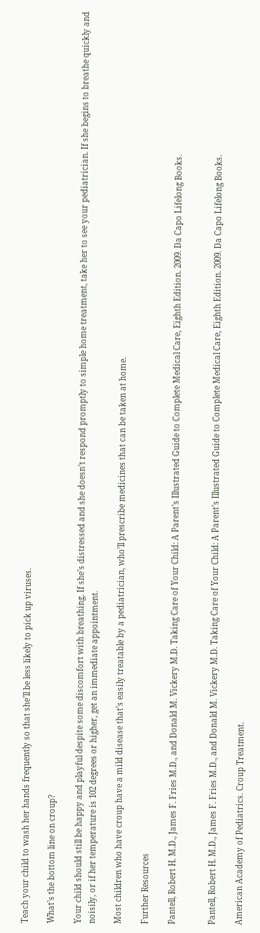Teach your child to wash her hands frequently so that she’ll be less likely to pick up viruses.

What’s the bottom line on croup?

Your child should still be happy and playful despite some discomfort with breathing. If she’s distressed and she doesn’t respond promptly to simple home treatment, take her to see your pediatrician. If she begins to breathe quickly and noisily, or if her temperature is 102 degrees or higher, get an immediate appointment.

Most children who have croup have a mild disease that’s easily treatable by a pediatrician, who’ll prescribe medicines that can be taken at home.

Further Resources

Pantell, Robert H. M.D., James F. Fries M.D., and Donald M. Vickery M.D. Taking Care of Your Child: A Parent’s Illustrated Guide to Complete Medical Care, Eighth Edition. 2009. Da Capo Lifelong Books.


Pantell, Robert H. M.D., James F. Fries M.D., and Donald M. Vickery M.D. Taking Care of Your Child: A Parent’s Illustrated Guide to Complete Medical Care, Eighth Edition. 2009. Da Capo Lifelong Books.

American Academy of Pediatrics. Croup Treatment.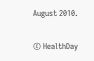August 2010.

© HealthDay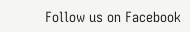Follow us on Facebook